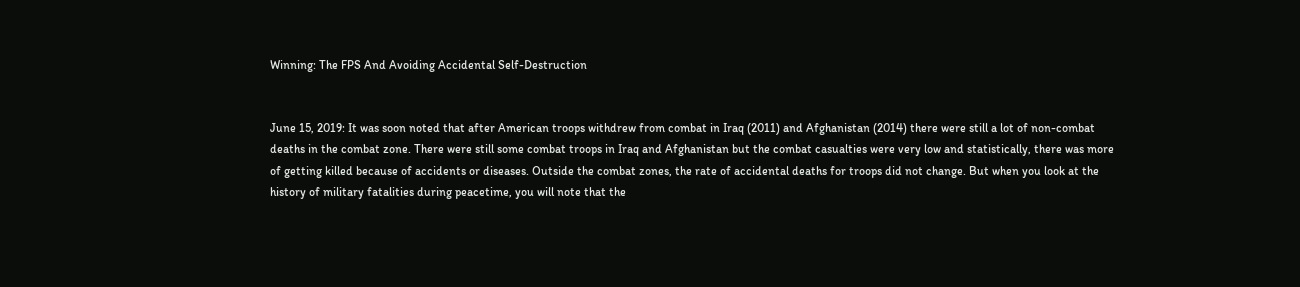Winning: The FPS And Avoiding Accidental Self-Destruction


June 15, 2019: It was soon noted that after American troops withdrew from combat in Iraq (2011) and Afghanistan (2014) there were still a lot of non-combat deaths in the combat zone. There were still some combat troops in Iraq and Afghanistan but the combat casualties were very low and statistically, there was more of getting killed because of accidents or diseases. Outside the combat zones, the rate of accidental deaths for troops did not change. But when you look at the history of military fatalities during peacetime, you will note that the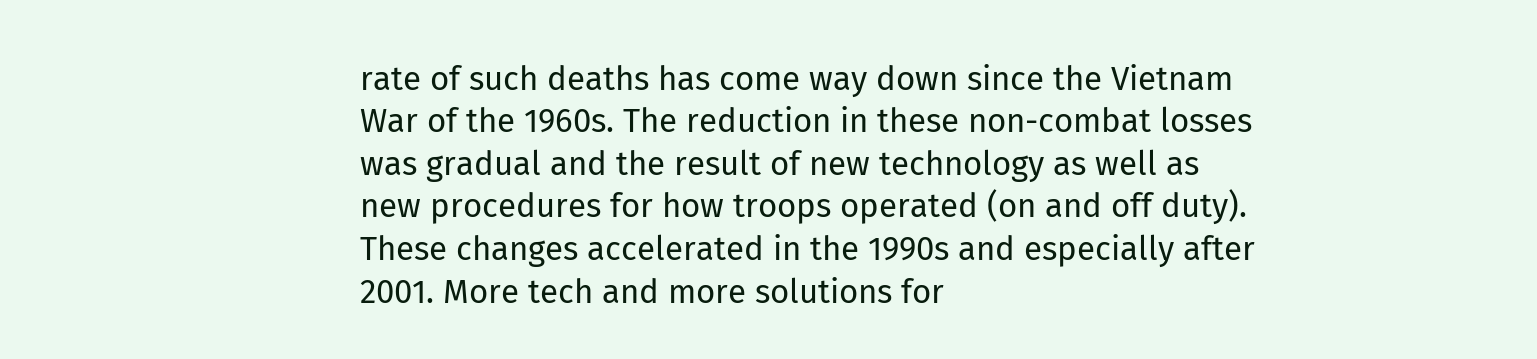rate of such deaths has come way down since the Vietnam War of the 1960s. The reduction in these non-combat losses was gradual and the result of new technology as well as new procedures for how troops operated (on and off duty). These changes accelerated in the 1990s and especially after 2001. More tech and more solutions for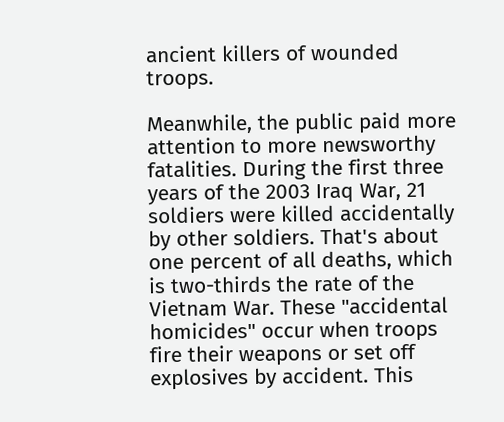ancient killers of wounded troops.

Meanwhile, the public paid more attention to more newsworthy fatalities. During the first three years of the 2003 Iraq War, 21 soldiers were killed accidentally by other soldiers. That's about one percent of all deaths, which is two-thirds the rate of the Vietnam War. These "accidental homicides" occur when troops fire their weapons or set off explosives by accident. This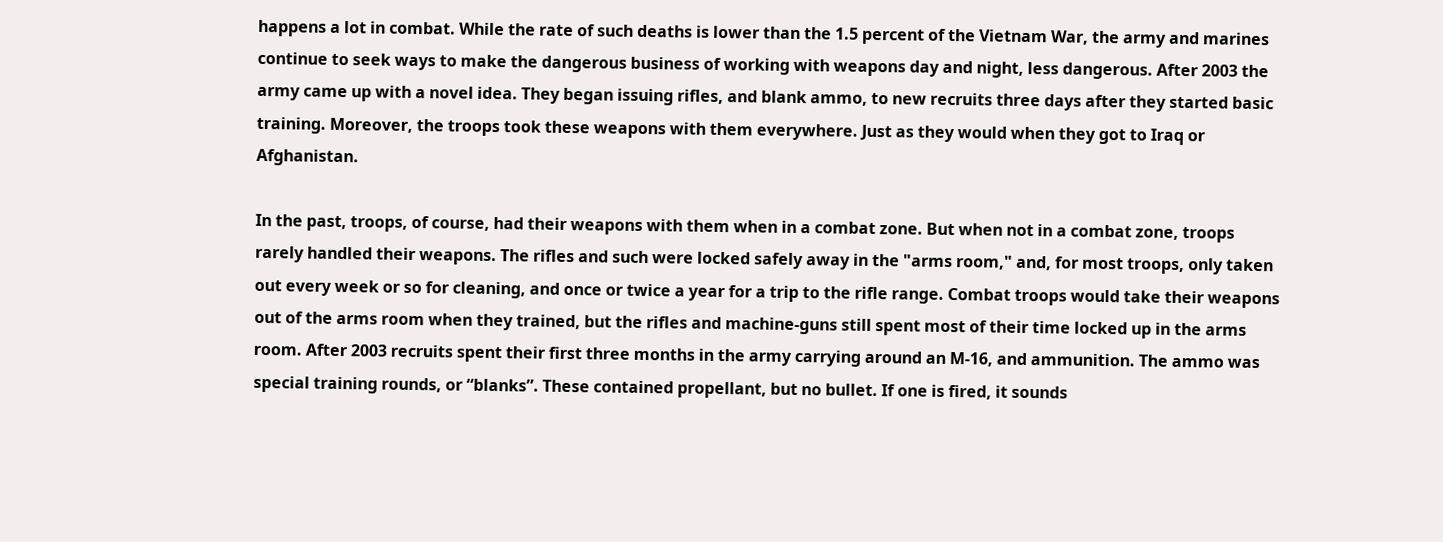happens a lot in combat. While the rate of such deaths is lower than the 1.5 percent of the Vietnam War, the army and marines continue to seek ways to make the dangerous business of working with weapons day and night, less dangerous. After 2003 the army came up with a novel idea. They began issuing rifles, and blank ammo, to new recruits three days after they started basic training. Moreover, the troops took these weapons with them everywhere. Just as they would when they got to Iraq or Afghanistan.

In the past, troops, of course, had their weapons with them when in a combat zone. But when not in a combat zone, troops rarely handled their weapons. The rifles and such were locked safely away in the "arms room," and, for most troops, only taken out every week or so for cleaning, and once or twice a year for a trip to the rifle range. Combat troops would take their weapons out of the arms room when they trained, but the rifles and machine-guns still spent most of their time locked up in the arms room. After 2003 recruits spent their first three months in the army carrying around an M-16, and ammunition. The ammo was special training rounds, or “blanks”. These contained propellant, but no bullet. If one is fired, it sounds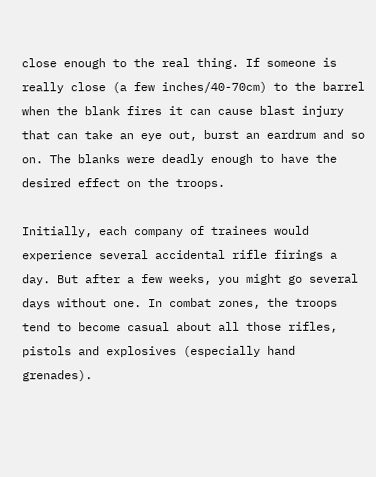close enough to the real thing. If someone is really close (a few inches/40-70cm) to the barrel when the blank fires it can cause blast injury that can take an eye out, burst an eardrum and so on. The blanks were deadly enough to have the desired effect on the troops.

Initially, each company of trainees would experience several accidental rifle firings a day. But after a few weeks, you might go several days without one. In combat zones, the troops tend to become casual about all those rifles, pistols and explosives (especially hand grenades).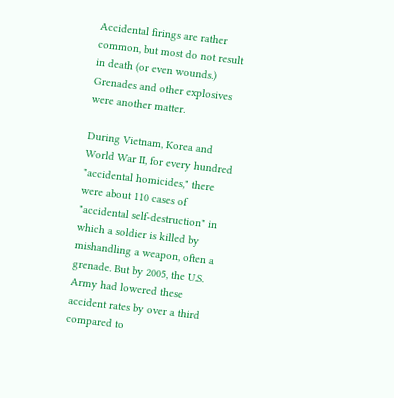Accidental firings are rather common, but most do not result in death (or even wounds.) Grenades and other explosives were another matter.

During Vietnam, Korea and World War II, for every hundred "accidental homicides," there were about 110 cases of "accidental self-destruction" in which a soldier is killed by mishandling a weapon, often a grenade. But by 2005, the U.S. Army had lowered these accident rates by over a third compared to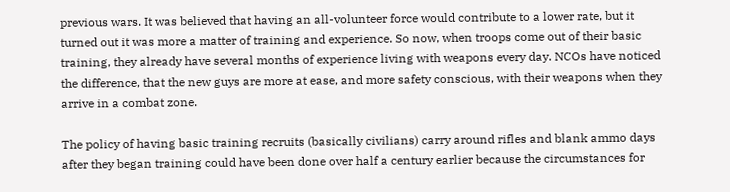previous wars. It was believed that having an all-volunteer force would contribute to a lower rate, but it turned out it was more a matter of training and experience. So now, when troops come out of their basic training, they already have several months of experience living with weapons every day. NCOs have noticed the difference, that the new guys are more at ease, and more safety conscious, with their weapons when they arrive in a combat zone.

The policy of having basic training recruits (basically civilians) carry around rifles and blank ammo days after they began training could have been done over half a century earlier because the circumstances for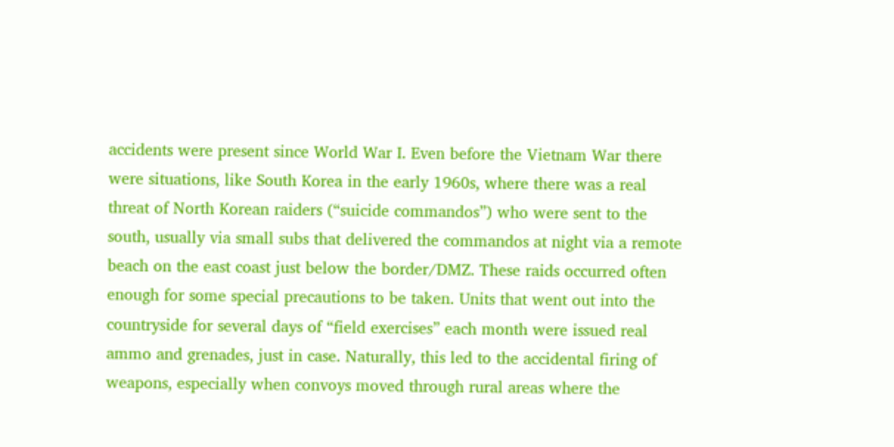accidents were present since World War I. Even before the Vietnam War there were situations, like South Korea in the early 1960s, where there was a real threat of North Korean raiders (“suicide commandos”) who were sent to the south, usually via small subs that delivered the commandos at night via a remote beach on the east coast just below the border/DMZ. These raids occurred often enough for some special precautions to be taken. Units that went out into the countryside for several days of “field exercises” each month were issued real ammo and grenades, just in case. Naturally, this led to the accidental firing of weapons, especially when convoys moved through rural areas where the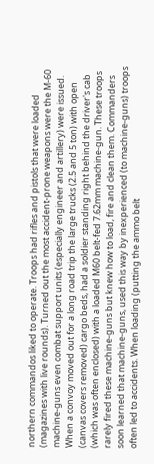northern commandos liked to operate. Troops had rifles and pistols that were loaded (magazines with live rounds). Turned out the most accident-prone weapons were the M-60 machine-guns even combat support units (especially engineer and artillery) were issued. When a convoy moved out for a long road trip the large trucks (2.5 and 5 ton) with open (canvas covers removed) cargo beds, had a soldier standing right behind the driver's cab (which was often enclosed) with a loaded M60 belt-fed 7.62mm machine-gun. These troops rarely fired these machine-guns but knew how to load, fire and clean them. Commanders soon learned that machine-guns, used this way by inexperienced (to machine-guns) troops often led to accidents. When loading (putting the ammo belt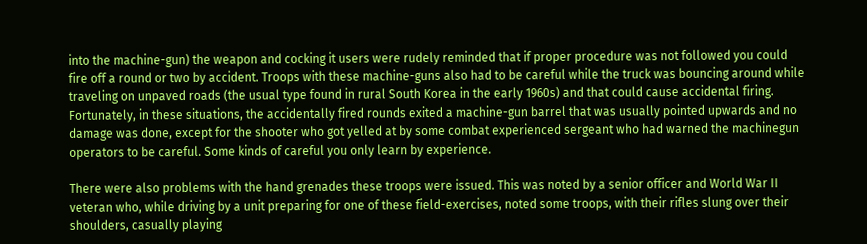into the machine-gun) the weapon and cocking it users were rudely reminded that if proper procedure was not followed you could fire off a round or two by accident. Troops with these machine-guns also had to be careful while the truck was bouncing around while traveling on unpaved roads (the usual type found in rural South Korea in the early 1960s) and that could cause accidental firing. Fortunately, in these situations, the accidentally fired rounds exited a machine-gun barrel that was usually pointed upwards and no damage was done, except for the shooter who got yelled at by some combat experienced sergeant who had warned the machinegun operators to be careful. Some kinds of careful you only learn by experience.

There were also problems with the hand grenades these troops were issued. This was noted by a senior officer and World War II veteran who, while driving by a unit preparing for one of these field-exercises, noted some troops, with their rifles slung over their shoulders, casually playing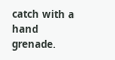catch with a hand grenade.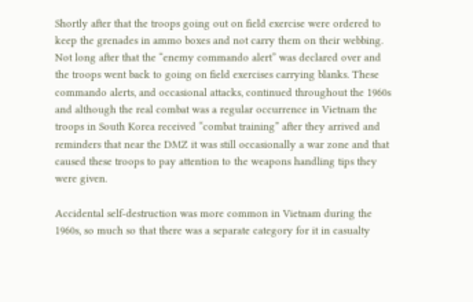Shortly after that the troops going out on field exercise were ordered to keep the grenades in ammo boxes and not carry them on their webbing. Not long after that the “enemy commando alert” was declared over and the troops went back to going on field exercises carrying blanks. These commando alerts, and occasional attacks, continued throughout the 1960s and although the real combat was a regular occurrence in Vietnam the troops in South Korea received “combat training” after they arrived and reminders that near the DMZ it was still occasionally a war zone and that caused these troops to pay attention to the weapons handling tips they were given.

Accidental self-destruction was more common in Vietnam during the 1960s, so much so that there was a separate category for it in casualty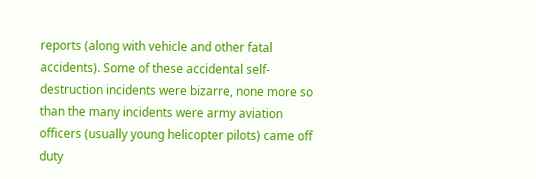reports (along with vehicle and other fatal accidents). Some of these accidental self-destruction incidents were bizarre, none more so than the many incidents were army aviation officers (usually young helicopter pilots) came off duty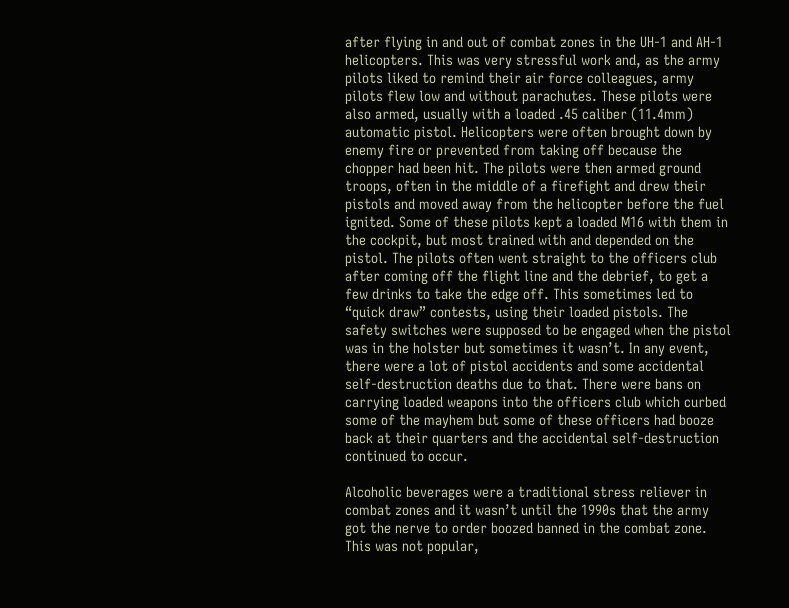after flying in and out of combat zones in the UH-1 and AH-1 helicopters. This was very stressful work and, as the army pilots liked to remind their air force colleagues, army pilots flew low and without parachutes. These pilots were also armed, usually with a loaded .45 caliber (11.4mm) automatic pistol. Helicopters were often brought down by enemy fire or prevented from taking off because the chopper had been hit. The pilots were then armed ground troops, often in the middle of a firefight and drew their pistols and moved away from the helicopter before the fuel ignited. Some of these pilots kept a loaded M16 with them in the cockpit, but most trained with and depended on the pistol. The pilots often went straight to the officers club after coming off the flight line and the debrief, to get a few drinks to take the edge off. This sometimes led to “quick draw” contests, using their loaded pistols. The safety switches were supposed to be engaged when the pistol was in the holster but sometimes it wasn’t. In any event, there were a lot of pistol accidents and some accidental self-destruction deaths due to that. There were bans on carrying loaded weapons into the officers club which curbed some of the mayhem but some of these officers had booze back at their quarters and the accidental self-destruction continued to occur.

Alcoholic beverages were a traditional stress reliever in combat zones and it wasn’t until the 1990s that the army got the nerve to order boozed banned in the combat zone. This was not popular,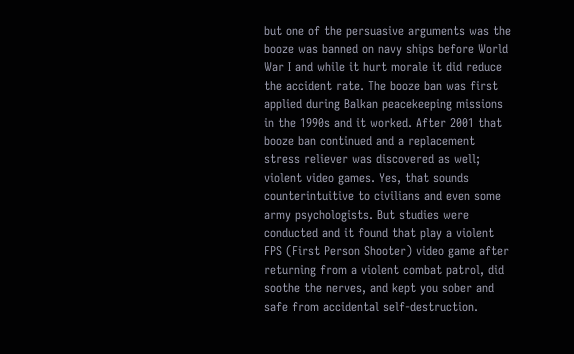but one of the persuasive arguments was the booze was banned on navy ships before World War I and while it hurt morale it did reduce the accident rate. The booze ban was first applied during Balkan peacekeeping missions in the 1990s and it worked. After 2001 that booze ban continued and a replacement stress reliever was discovered as well; violent video games. Yes, that sounds counterintuitive to civilians and even some army psychologists. But studies were conducted and it found that play a violent FPS (First Person Shooter) video game after returning from a violent combat patrol, did soothe the nerves, and kept you sober and safe from accidental self-destruction.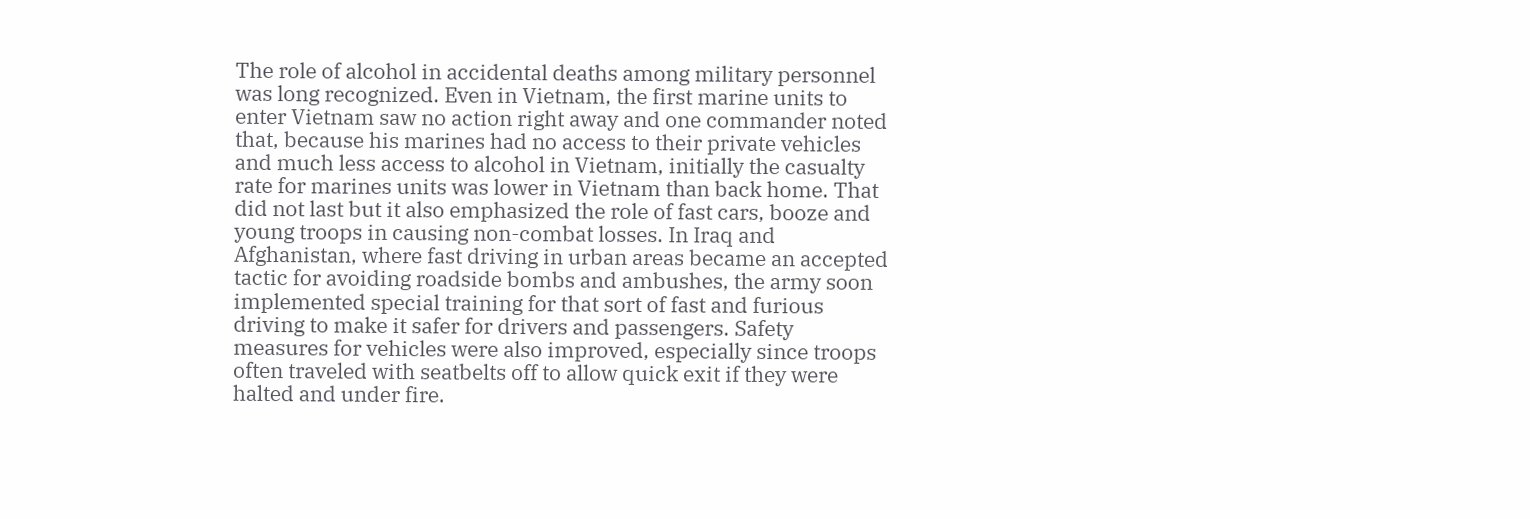The role of alcohol in accidental deaths among military personnel was long recognized. Even in Vietnam, the first marine units to enter Vietnam saw no action right away and one commander noted that, because his marines had no access to their private vehicles and much less access to alcohol in Vietnam, initially the casualty rate for marines units was lower in Vietnam than back home. That did not last but it also emphasized the role of fast cars, booze and young troops in causing non-combat losses. In Iraq and Afghanistan, where fast driving in urban areas became an accepted tactic for avoiding roadside bombs and ambushes, the army soon implemented special training for that sort of fast and furious driving to make it safer for drivers and passengers. Safety measures for vehicles were also improved, especially since troops often traveled with seatbelts off to allow quick exit if they were halted and under fire.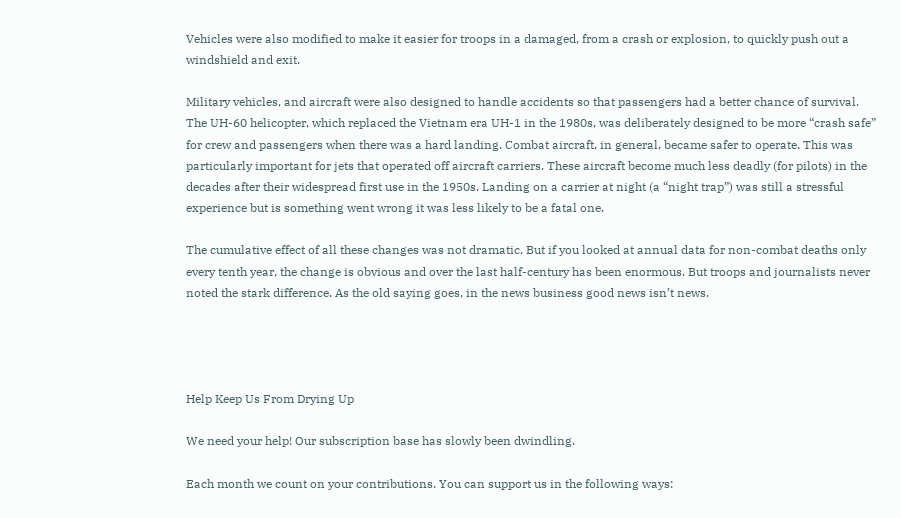Vehicles were also modified to make it easier for troops in a damaged, from a crash or explosion, to quickly push out a windshield and exit.

Military vehicles, and aircraft were also designed to handle accidents so that passengers had a better chance of survival. The UH-60 helicopter, which replaced the Vietnam era UH-1 in the 1980s, was deliberately designed to be more “crash safe” for crew and passengers when there was a hard landing. Combat aircraft, in general, became safer to operate. This was particularly important for jets that operated off aircraft carriers. These aircraft become much less deadly (for pilots) in the decades after their widespread first use in the 1950s. Landing on a carrier at night (a “night trap”) was still a stressful experience but is something went wrong it was less likely to be a fatal one.

The cumulative effect of all these changes was not dramatic. But if you looked at annual data for non-combat deaths only every tenth year, the change is obvious and over the last half-century has been enormous. But troops and journalists never noted the stark difference. As the old saying goes, in the news business good news isn’t news.




Help Keep Us From Drying Up

We need your help! Our subscription base has slowly been dwindling.

Each month we count on your contributions. You can support us in the following ways: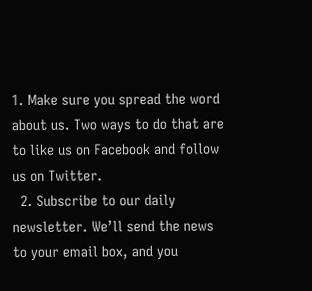1. Make sure you spread the word about us. Two ways to do that are to like us on Facebook and follow us on Twitter.
  2. Subscribe to our daily newsletter. We’ll send the news to your email box, and you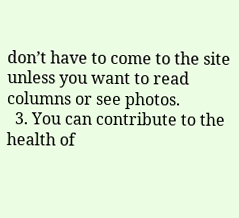don’t have to come to the site unless you want to read columns or see photos.
  3. You can contribute to the health of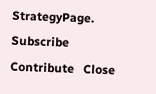StrategyPage.
Subscribe   Contribute   Close